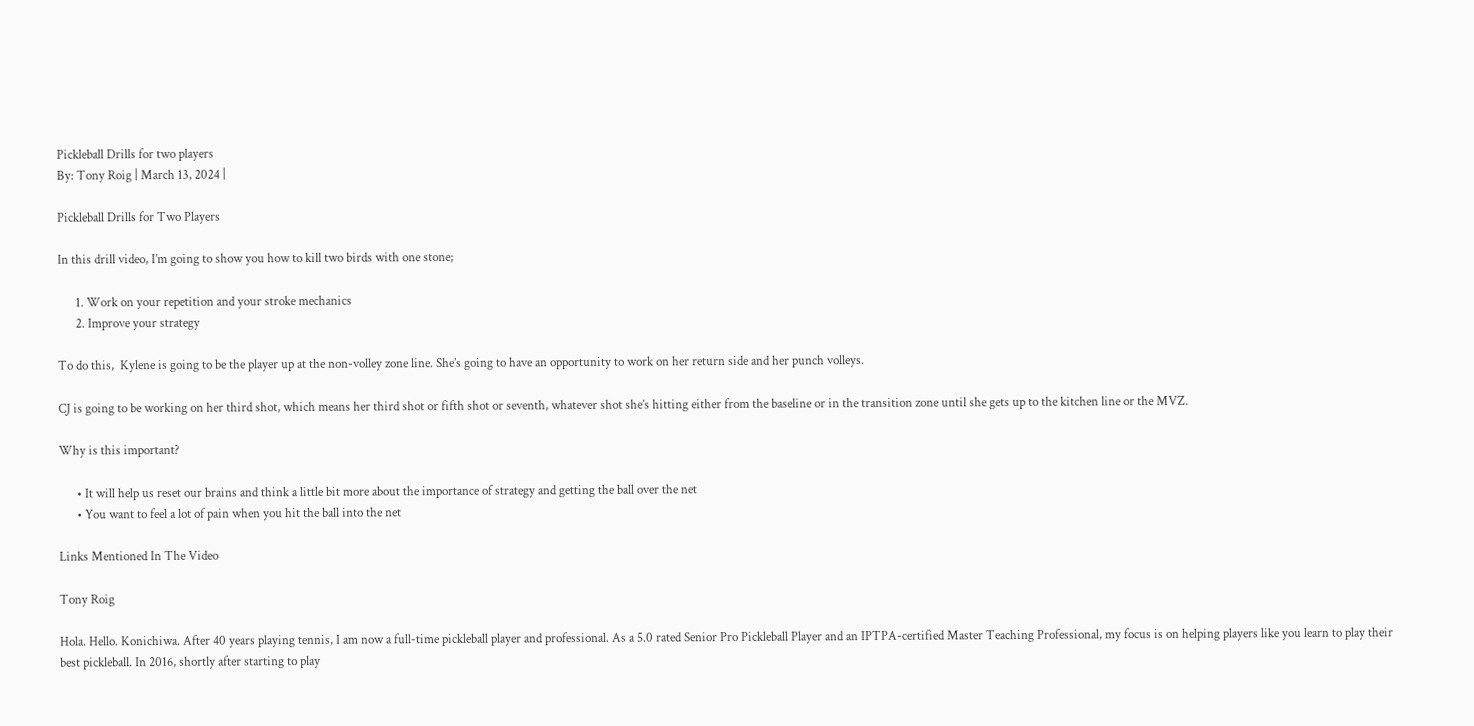Pickleball Drills for two players
By: Tony Roig | March 13, 2024 |

Pickleball Drills for Two Players

In this drill video, I’m going to show you how to kill two birds with one stone;

      1. Work on your repetition and your stroke mechanics
      2. Improve your strategy

To do this,  Kylene is going to be the player up at the non-volley zone line. She’s going to have an opportunity to work on her return side and her punch volleys.

CJ is going to be working on her third shot, which means her third shot or fifth shot or seventh, whatever shot she’s hitting either from the baseline or in the transition zone until she gets up to the kitchen line or the MVZ.

Why is this important?

      • It will help us reset our brains and think a little bit more about the importance of strategy and getting the ball over the net
      • You want to feel a lot of pain when you hit the ball into the net

Links Mentioned In The Video

Tony Roig

Hola. Hello. Konichiwa. After 40 years playing tennis, I am now a full-time pickleball player and professional. As a 5.0 rated Senior Pro Pickleball Player and an IPTPA-certified Master Teaching Professional, my focus is on helping players like you learn to play their best pickleball. In 2016, shortly after starting to play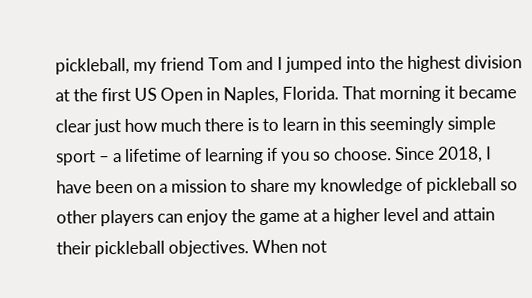pickleball, my friend Tom and I jumped into the highest division at the first US Open in Naples, Florida. That morning it became clear just how much there is to learn in this seemingly simple sport – a lifetime of learning if you so choose. Since 2018, I have been on a mission to share my knowledge of pickleball so other players can enjoy the game at a higher level and attain their pickleball objectives. When not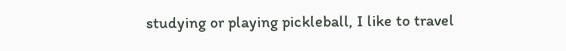studying or playing pickleball, I like to travel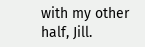with my other half, Jill.